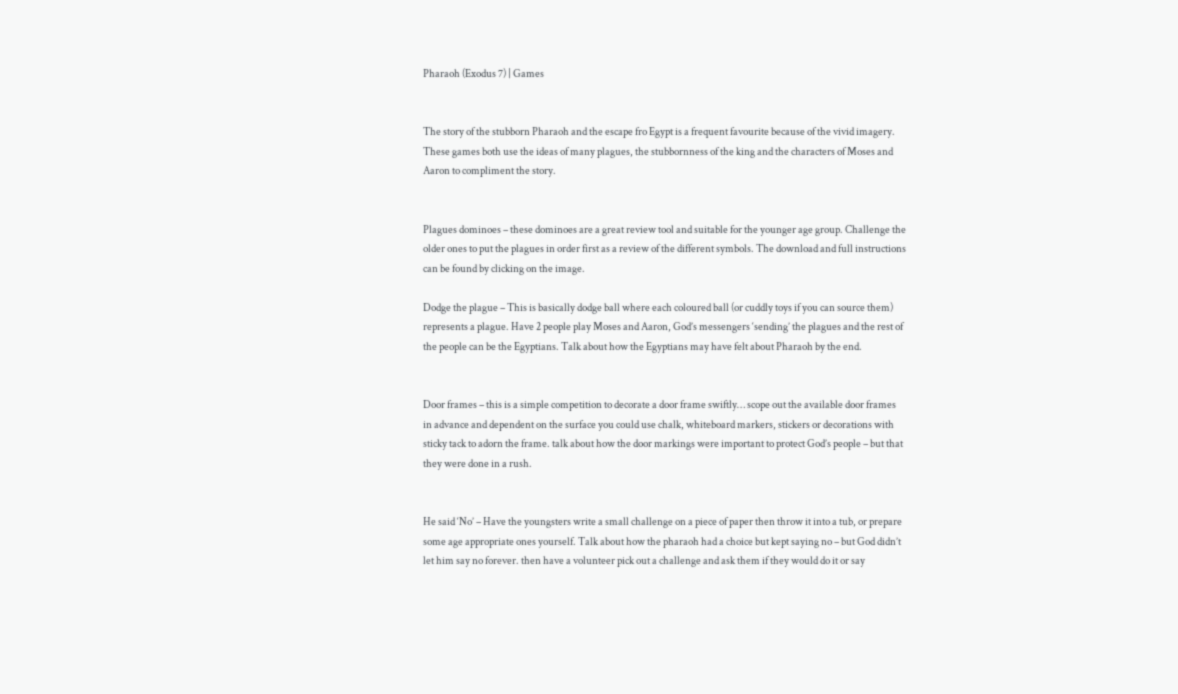Pharaoh (Exodus 7) | Games


The story of the stubborn Pharaoh and the escape fro Egypt is a frequent favourite because of the vivid imagery. These games both use the ideas of many plagues, the stubbornness of the king and the characters of Moses and Aaron to compliment the story.


Plagues dominoes – these dominoes are a great review tool and suitable for the younger age group. Challenge the older ones to put the plagues in order first as a review of the different symbols. The download and full instructions can be found by clicking on the image.

Dodge the plague – This is basically dodge ball where each coloured ball (or cuddly toys if you can source them) represents a plague. Have 2 people play Moses and Aaron, God’s messengers ‘sending’ the plagues and the rest of the people can be the Egyptians. Talk about how the Egyptians may have felt about Pharaoh by the end.


Door frames – this is a simple competition to decorate a door frame swiftly… scope out the available door frames in advance and dependent on the surface you could use chalk, whiteboard markers, stickers or decorations with sticky tack to adorn the frame. talk about how the door markings were important to protect God’s people – but that they were done in a rush.


He said ‘No’ – Have the youngsters write a small challenge on a piece of paper then throw it into a tub, or prepare some age appropriate ones yourself. Talk about how the pharaoh had a choice but kept saying no – but God didn’t let him say no forever. then have a volunteer pick out a challenge and ask them if they would do it or say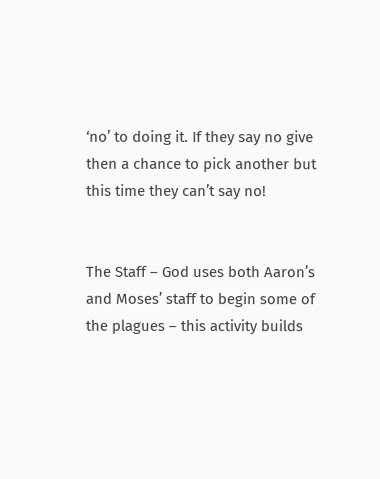‘no’ to doing it. If they say no give then a chance to pick another but this time they can’t say no!


The Staff – God uses both Aaron’s and Moses’ staff to begin some of the plagues – this activity builds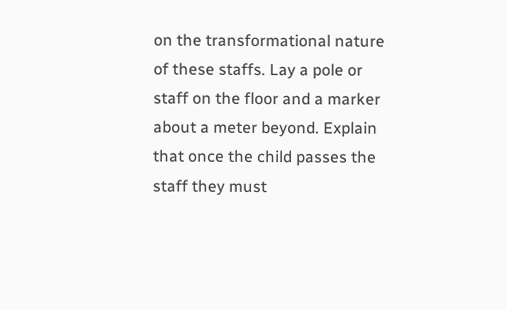on the transformational nature of these staffs. Lay a pole or staff on the floor and a marker about a meter beyond. Explain that once the child passes the staff they must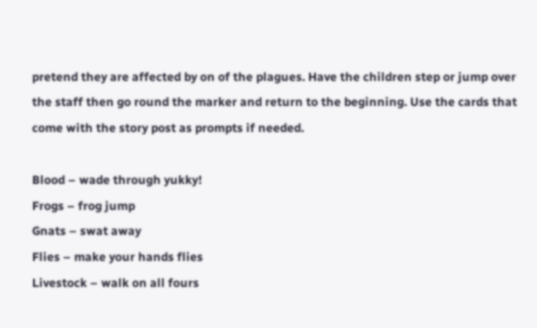pretend they are affected by on of the plagues. Have the children step or jump over the staff then go round the marker and return to the beginning. Use the cards that come with the story post as prompts if needed.

Blood – wade through yukky!
Frogs – frog jump
Gnats – swat away
Flies – make your hands flies
Livestock – walk on all fours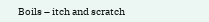Boils – itch and scratch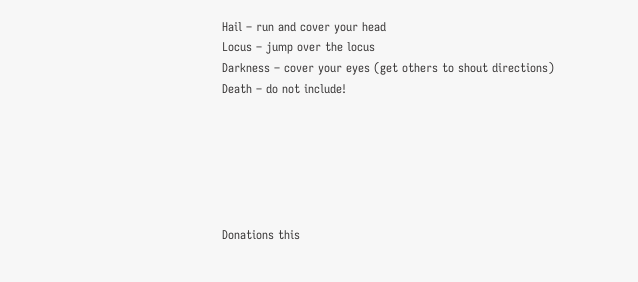Hail – run and cover your head
Locus – jump over the locus
Darkness – cover your eyes (get others to shout directions)
Death – do not include!






Donations this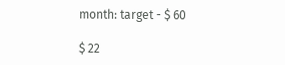month: target - $ 60

$ 22